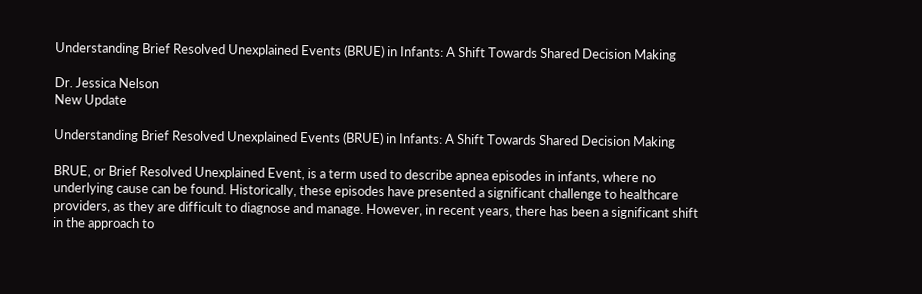Understanding Brief Resolved Unexplained Events (BRUE) in Infants: A Shift Towards Shared Decision Making

Dr. Jessica Nelson
New Update

Understanding Brief Resolved Unexplained Events (BRUE) in Infants: A Shift Towards Shared Decision Making

BRUE, or Brief Resolved Unexplained Event, is a term used to describe apnea episodes in infants, where no underlying cause can be found. Historically, these episodes have presented a significant challenge to healthcare providers, as they are difficult to diagnose and manage. However, in recent years, there has been a significant shift in the approach to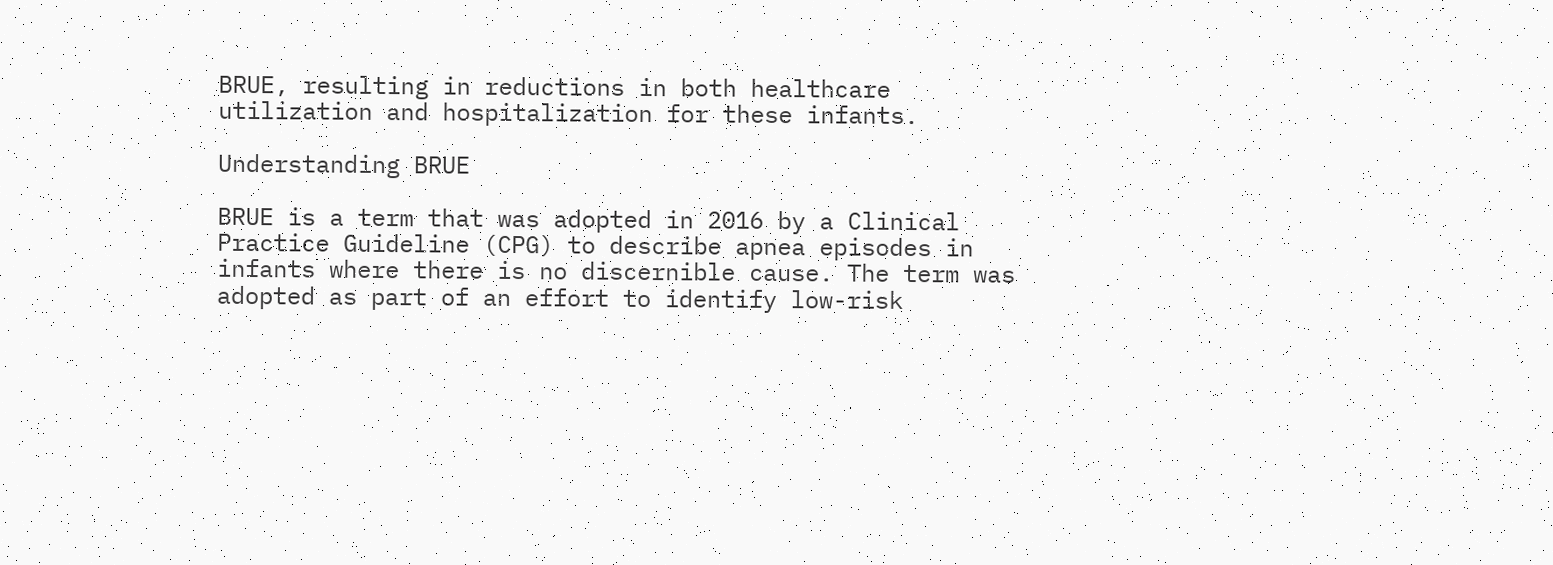BRUE, resulting in reductions in both healthcare utilization and hospitalization for these infants.

Understanding BRUE

BRUE is a term that was adopted in 2016 by a Clinical Practice Guideline (CPG) to describe apnea episodes in infants where there is no discernible cause. The term was adopted as part of an effort to identify low-risk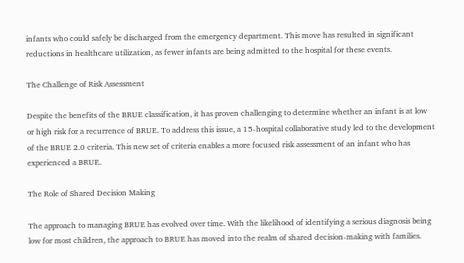infants who could safely be discharged from the emergency department. This move has resulted in significant reductions in healthcare utilization, as fewer infants are being admitted to the hospital for these events.

The Challenge of Risk Assessment

Despite the benefits of the BRUE classification, it has proven challenging to determine whether an infant is at low or high risk for a recurrence of BRUE. To address this issue, a 15-hospital collaborative study led to the development of the BRUE 2.0 criteria. This new set of criteria enables a more focused risk assessment of an infant who has experienced a BRUE.

The Role of Shared Decision Making

The approach to managing BRUE has evolved over time. With the likelihood of identifying a serious diagnosis being low for most children, the approach to BRUE has moved into the realm of shared decision-making with families.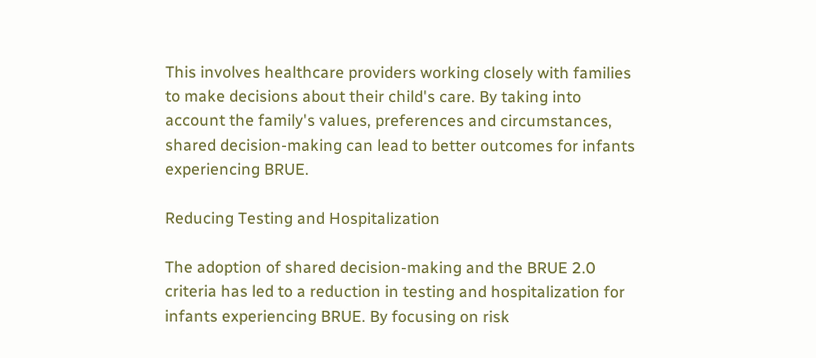This involves healthcare providers working closely with families to make decisions about their child's care. By taking into account the family's values, preferences and circumstances, shared decision-making can lead to better outcomes for infants experiencing BRUE.

Reducing Testing and Hospitalization

The adoption of shared decision-making and the BRUE 2.0 criteria has led to a reduction in testing and hospitalization for infants experiencing BRUE. By focusing on risk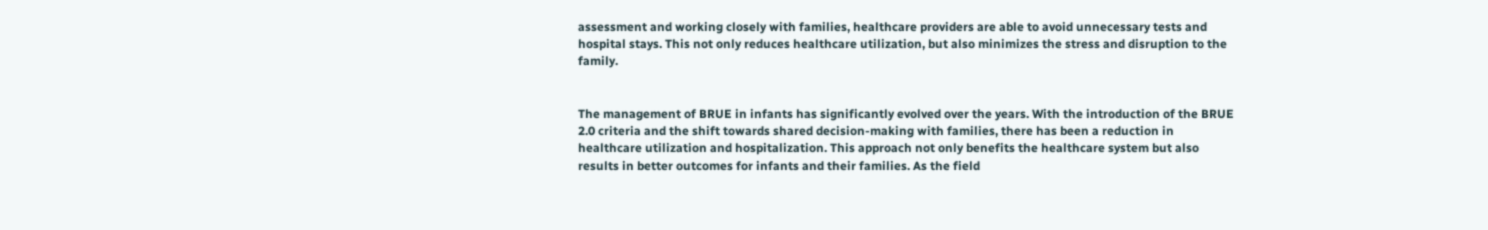assessment and working closely with families, healthcare providers are able to avoid unnecessary tests and hospital stays. This not only reduces healthcare utilization, but also minimizes the stress and disruption to the family.


The management of BRUE in infants has significantly evolved over the years. With the introduction of the BRUE 2.0 criteria and the shift towards shared decision-making with families, there has been a reduction in healthcare utilization and hospitalization. This approach not only benefits the healthcare system but also results in better outcomes for infants and their families. As the field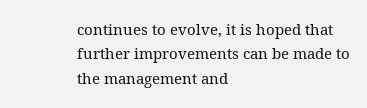continues to evolve, it is hoped that further improvements can be made to the management and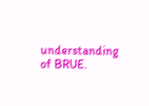understanding of BRUE.